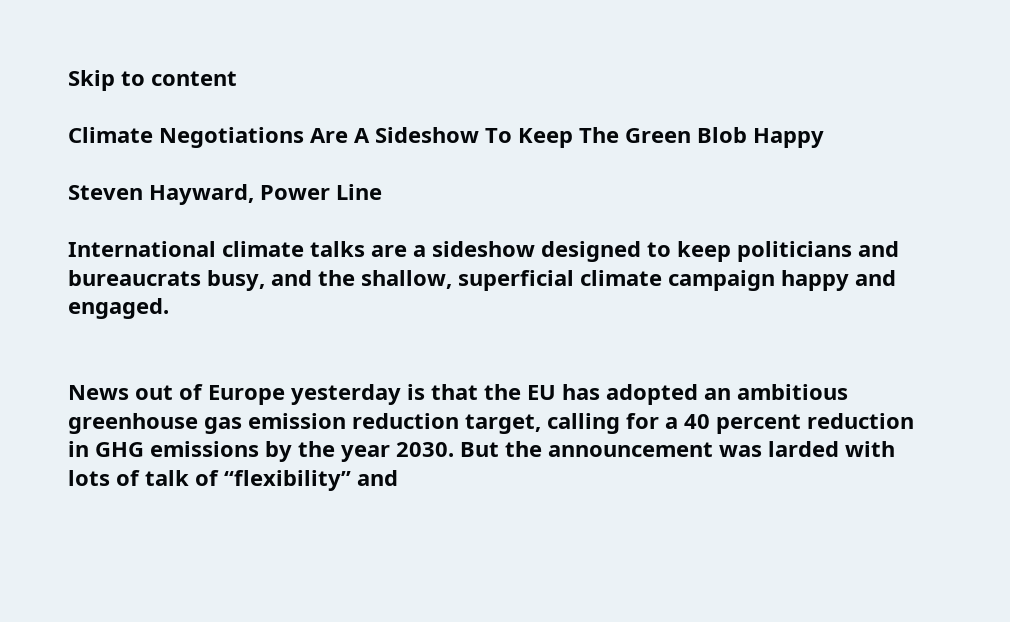Skip to content

Climate Negotiations Are A Sideshow To Keep The Green Blob Happy

Steven Hayward, Power Line

International climate talks are a sideshow designed to keep politicians and bureaucrats busy, and the shallow, superficial climate campaign happy and engaged.


News out of Europe yesterday is that the EU has adopted an ambitious greenhouse gas emission reduction target, calling for a 40 percent reduction in GHG emissions by the year 2030. But the announcement was larded with lots of talk of “flexibility” and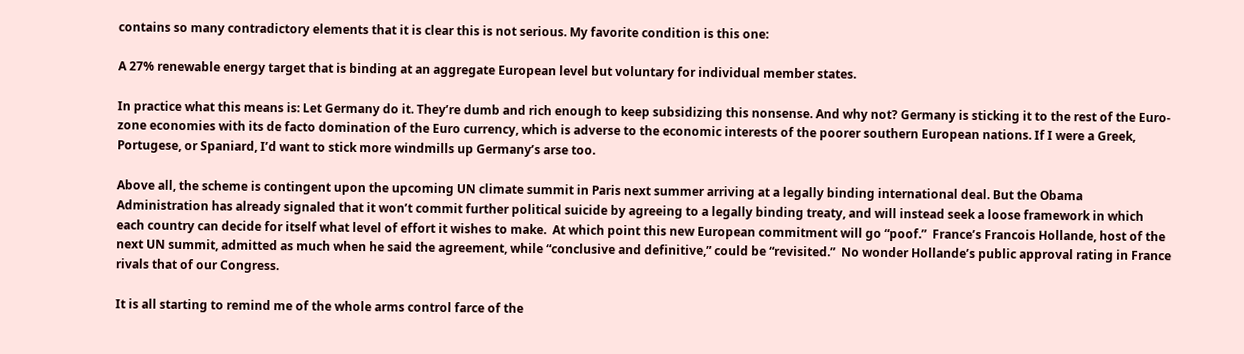contains so many contradictory elements that it is clear this is not serious. My favorite condition is this one:

A 27% renewable energy target that is binding at an aggregate European level but voluntary for individual member states.

In practice what this means is: Let Germany do it. They’re dumb and rich enough to keep subsidizing this nonsense. And why not? Germany is sticking it to the rest of the Euro-zone economies with its de facto domination of the Euro currency, which is adverse to the economic interests of the poorer southern European nations. If I were a Greek, Portugese, or Spaniard, I’d want to stick more windmills up Germany’s arse too.

Above all, the scheme is contingent upon the upcoming UN climate summit in Paris next summer arriving at a legally binding international deal. But the Obama Administration has already signaled that it won’t commit further political suicide by agreeing to a legally binding treaty, and will instead seek a loose framework in which each country can decide for itself what level of effort it wishes to make.  At which point this new European commitment will go “poof.”  France’s Francois Hollande, host of the next UN summit, admitted as much when he said the agreement, while “conclusive and definitive,” could be “revisited.”  No wonder Hollande’s public approval rating in France rivals that of our Congress.

It is all starting to remind me of the whole arms control farce of the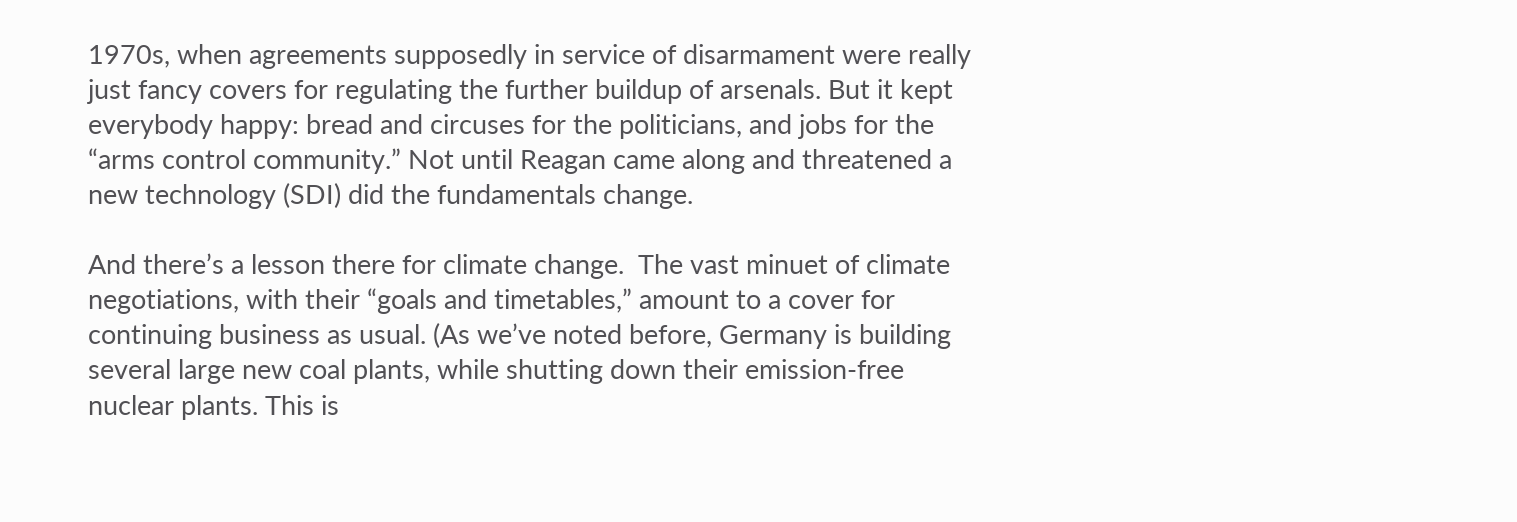1970s, when agreements supposedly in service of disarmament were really just fancy covers for regulating the further buildup of arsenals. But it kept everybody happy: bread and circuses for the politicians, and jobs for the “arms control community.” Not until Reagan came along and threatened a new technology (SDI) did the fundamentals change.

And there’s a lesson there for climate change.  The vast minuet of climate negotiations, with their “goals and timetables,” amount to a cover for continuing business as usual. (As we’ve noted before, Germany is building several large new coal plants, while shutting down their emission-free nuclear plants. This is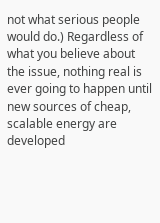not what serious people would do.) Regardless of what you believe about the issue, nothing real is ever going to happen until new sources of cheap, scalable energy are developed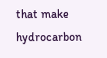that make hydrocarbon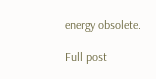energy obsolete.

Full post